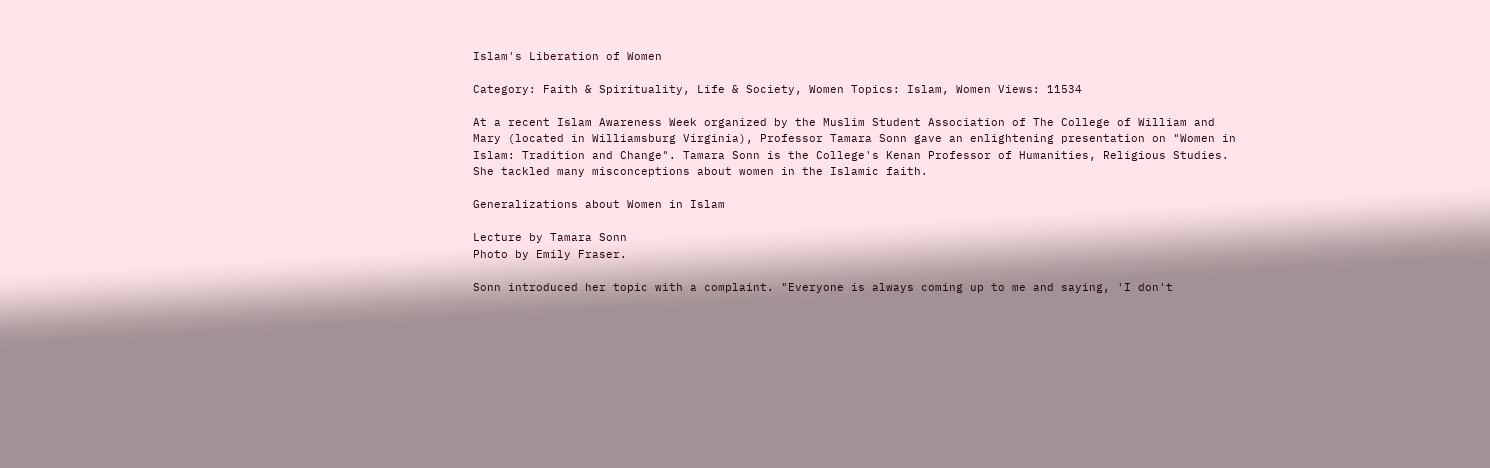Islam's Liberation of Women

Category: Faith & Spirituality, Life & Society, Women Topics: Islam, Women Views: 11534

At a recent Islam Awareness Week organized by the Muslim Student Association of The College of William and Mary (located in Williamsburg Virginia), Professor Tamara Sonn gave an enlightening presentation on "Women in Islam: Tradition and Change". Tamara Sonn is the College's Kenan Professor of Humanities, Religious Studies. She tackled many misconceptions about women in the Islamic faith.

Generalizations about Women in Islam

Lecture by Tamara Sonn
Photo by Emily Fraser.

Sonn introduced her topic with a complaint. "Everyone is always coming up to me and saying, 'I don't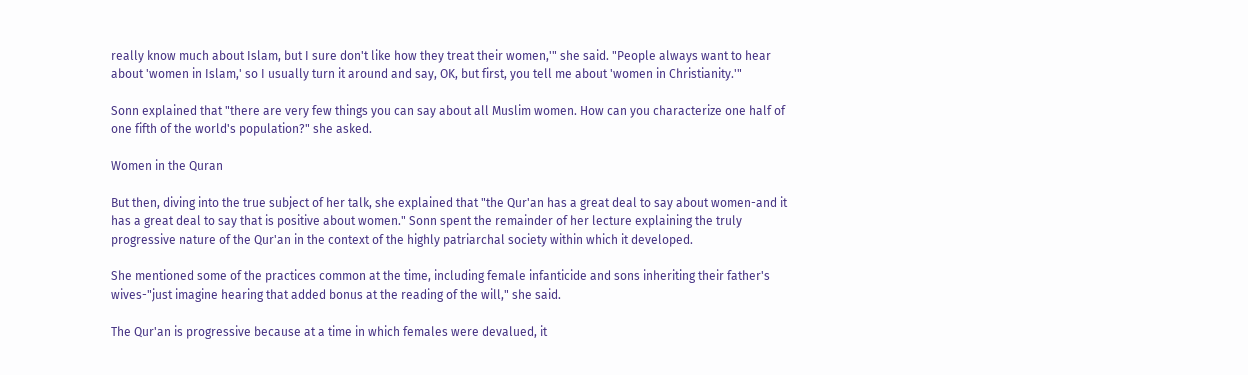really know much about Islam, but I sure don't like how they treat their women,'" she said. "People always want to hear about 'women in Islam,' so I usually turn it around and say, OK, but first, you tell me about 'women in Christianity.'"

Sonn explained that "there are very few things you can say about all Muslim women. How can you characterize one half of one fifth of the world's population?" she asked.

Women in the Quran

But then, diving into the true subject of her talk, she explained that "the Qur'an has a great deal to say about women-and it has a great deal to say that is positive about women." Sonn spent the remainder of her lecture explaining the truly progressive nature of the Qur'an in the context of the highly patriarchal society within which it developed.

She mentioned some of the practices common at the time, including female infanticide and sons inheriting their father's wives-"just imagine hearing that added bonus at the reading of the will," she said.

The Qur'an is progressive because at a time in which females were devalued, it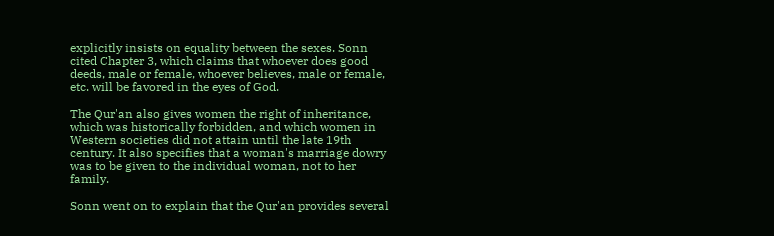explicitly insists on equality between the sexes. Sonn cited Chapter 3, which claims that whoever does good deeds, male or female, whoever believes, male or female, etc. will be favored in the eyes of God.

The Qur'an also gives women the right of inheritance, which was historically forbidden, and which women in Western societies did not attain until the late 19th century. It also specifies that a woman's marriage dowry was to be given to the individual woman, not to her family.

Sonn went on to explain that the Qur'an provides several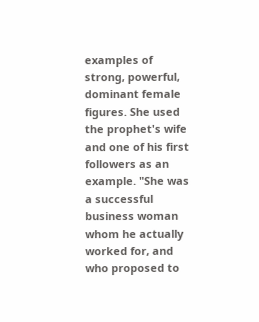examples of strong, powerful, dominant female figures. She used the prophet's wife and one of his first followers as an example. "She was a successful business woman whom he actually worked for, and who proposed to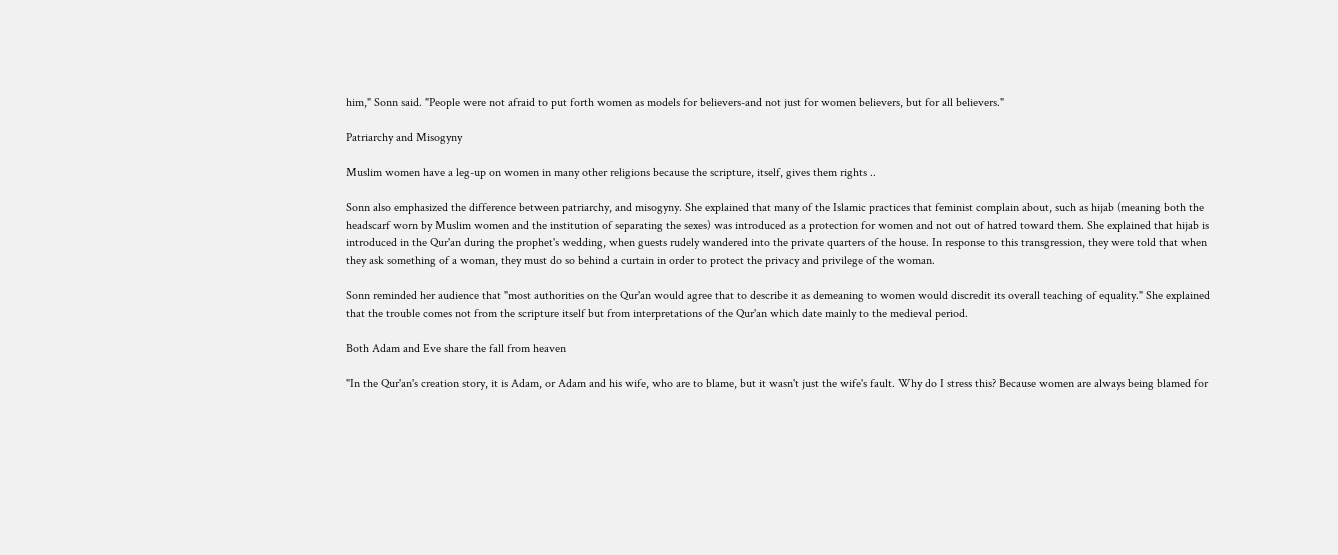him," Sonn said. "People were not afraid to put forth women as models for believers-and not just for women believers, but for all believers."

Patriarchy and Misogyny

Muslim women have a leg-up on women in many other religions because the scripture, itself, gives them rights ..

Sonn also emphasized the difference between patriarchy, and misogyny. She explained that many of the Islamic practices that feminist complain about, such as hijab (meaning both the headscarf worn by Muslim women and the institution of separating the sexes) was introduced as a protection for women and not out of hatred toward them. She explained that hijab is introduced in the Qur'an during the prophet's wedding, when guests rudely wandered into the private quarters of the house. In response to this transgression, they were told that when they ask something of a woman, they must do so behind a curtain in order to protect the privacy and privilege of the woman.

Sonn reminded her audience that "most authorities on the Qur'an would agree that to describe it as demeaning to women would discredit its overall teaching of equality." She explained that the trouble comes not from the scripture itself but from interpretations of the Qur'an which date mainly to the medieval period.

Both Adam and Eve share the fall from heaven

"In the Qur'an's creation story, it is Adam, or Adam and his wife, who are to blame, but it wasn't just the wife's fault. Why do I stress this? Because women are always being blamed for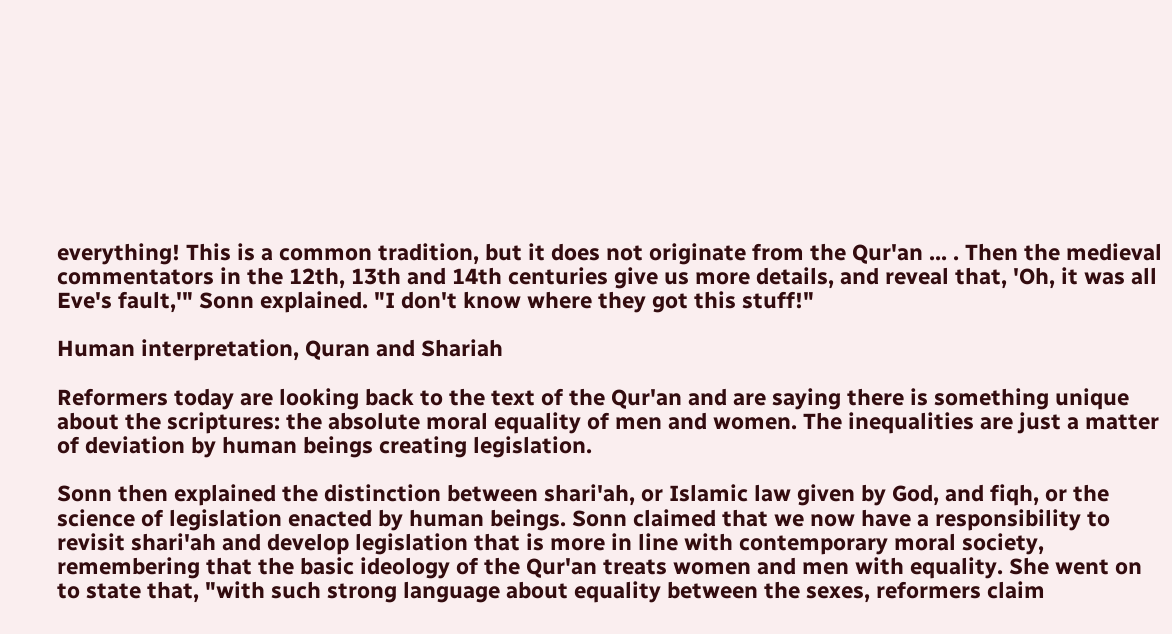everything! This is a common tradition, but it does not originate from the Qur'an ... . Then the medieval commentators in the 12th, 13th and 14th centuries give us more details, and reveal that, 'Oh, it was all Eve's fault,'" Sonn explained. "I don't know where they got this stuff!"

Human interpretation, Quran and Shariah

Reformers today are looking back to the text of the Qur'an and are saying there is something unique about the scriptures: the absolute moral equality of men and women. The inequalities are just a matter of deviation by human beings creating legislation.

Sonn then explained the distinction between shari'ah, or Islamic law given by God, and fiqh, or the science of legislation enacted by human beings. Sonn claimed that we now have a responsibility to revisit shari'ah and develop legislation that is more in line with contemporary moral society, remembering that the basic ideology of the Qur'an treats women and men with equality. She went on to state that, "with such strong language about equality between the sexes, reformers claim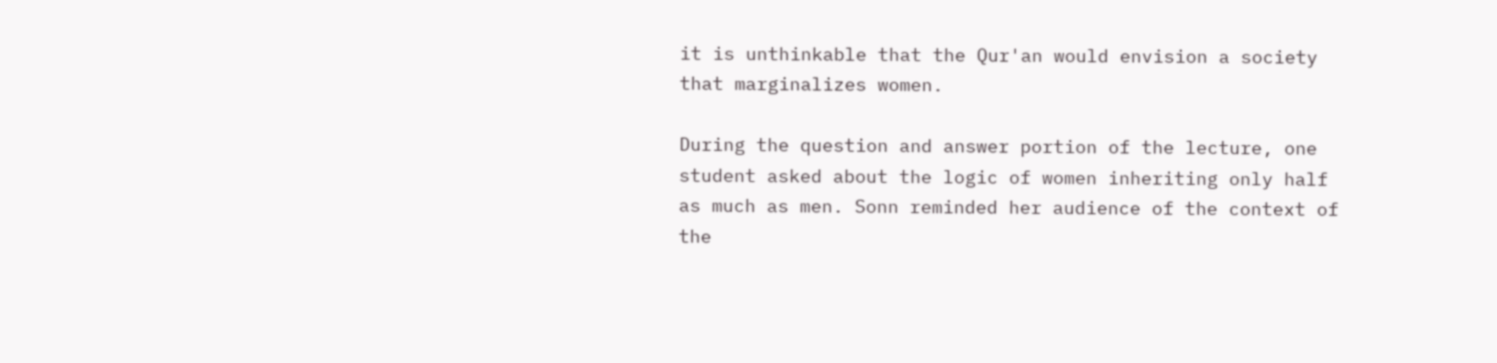it is unthinkable that the Qur'an would envision a society that marginalizes women.

During the question and answer portion of the lecture, one student asked about the logic of women inheriting only half as much as men. Sonn reminded her audience of the context of the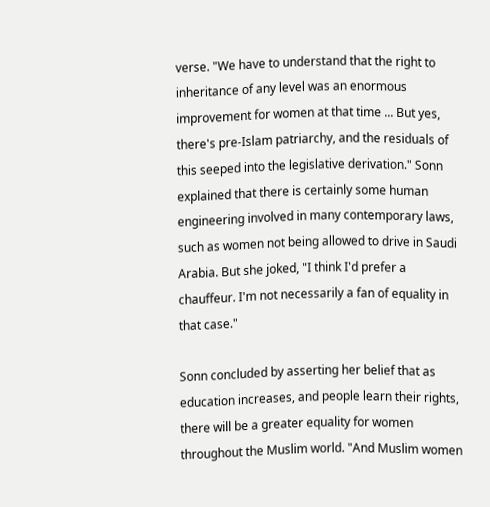verse. "We have to understand that the right to inheritance of any level was an enormous improvement for women at that time ... But yes, there's pre-Islam patriarchy, and the residuals of this seeped into the legislative derivation." Sonn explained that there is certainly some human engineering involved in many contemporary laws, such as women not being allowed to drive in Saudi Arabia. But she joked, "I think I'd prefer a chauffeur. I'm not necessarily a fan of equality in that case."

Sonn concluded by asserting her belief that as education increases, and people learn their rights, there will be a greater equality for women throughout the Muslim world. "And Muslim women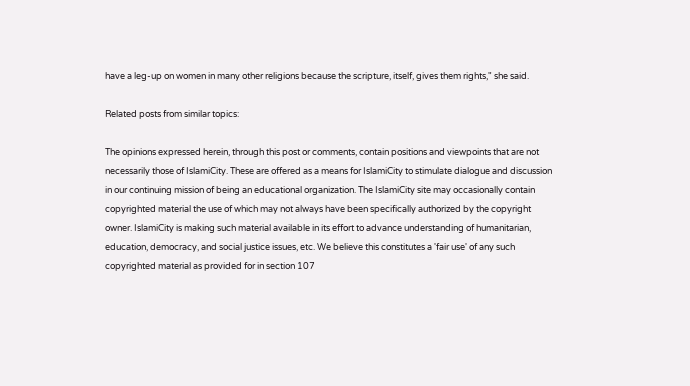have a leg-up on women in many other religions because the scripture, itself, gives them rights," she said.

Related posts from similar topics:

The opinions expressed herein, through this post or comments, contain positions and viewpoints that are not necessarily those of IslamiCity. These are offered as a means for IslamiCity to stimulate dialogue and discussion in our continuing mission of being an educational organization. The IslamiCity site may occasionally contain copyrighted material the use of which may not always have been specifically authorized by the copyright owner. IslamiCity is making such material available in its effort to advance understanding of humanitarian, education, democracy, and social justice issues, etc. We believe this constitutes a 'fair use' of any such copyrighted material as provided for in section 107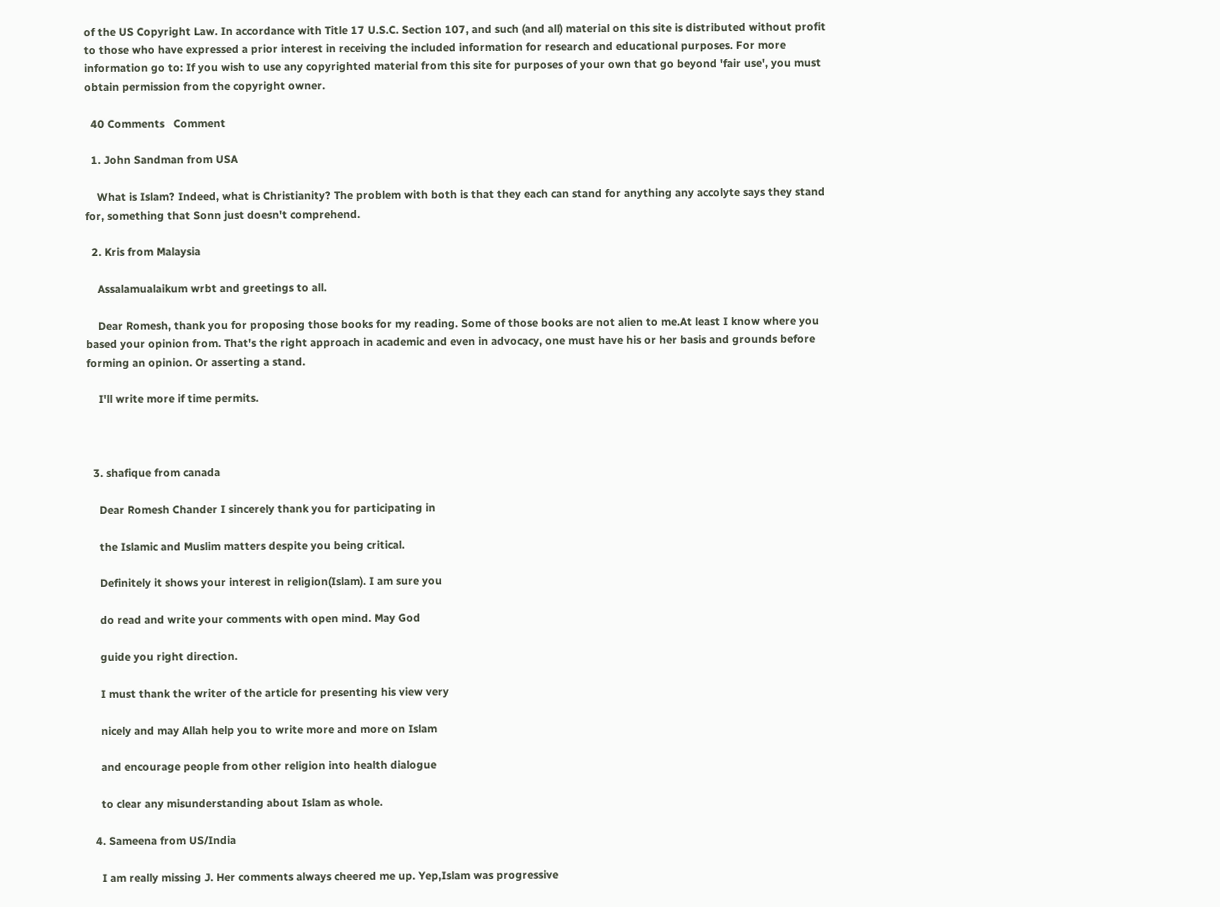of the US Copyright Law. In accordance with Title 17 U.S.C. Section 107, and such (and all) material on this site is distributed without profit to those who have expressed a prior interest in receiving the included information for research and educational purposes. For more information go to: If you wish to use any copyrighted material from this site for purposes of your own that go beyond 'fair use', you must obtain permission from the copyright owner.

  40 Comments   Comment

  1. John Sandman from USA

    What is Islam? Indeed, what is Christianity? The problem with both is that they each can stand for anything any accolyte says they stand for, something that Sonn just doesn't comprehend.

  2. Kris from Malaysia

    Assalamualaikum wrbt and greetings to all.

    Dear Romesh, thank you for proposing those books for my reading. Some of those books are not alien to me.At least I know where you based your opinion from. That's the right approach in academic and even in advocacy, one must have his or her basis and grounds before forming an opinion. Or asserting a stand.

    I'll write more if time permits.



  3. shafique from canada

    Dear Romesh Chander I sincerely thank you for participating in

    the Islamic and Muslim matters despite you being critical.

    Definitely it shows your interest in religion(Islam). I am sure you

    do read and write your comments with open mind. May God

    guide you right direction.

    I must thank the writer of the article for presenting his view very

    nicely and may Allah help you to write more and more on Islam

    and encourage people from other religion into health dialogue

    to clear any misunderstanding about Islam as whole.

  4. Sameena from US/India

    I am really missing J. Her comments always cheered me up. Yep,Islam was progressive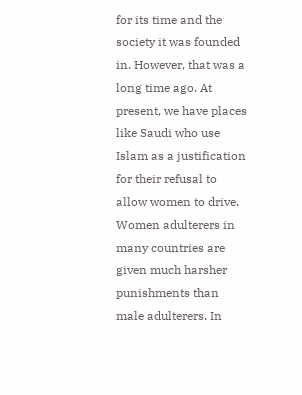for its time and the society it was founded in. However, that was a long time ago. At present, we have places like Saudi who use Islam as a justification for their refusal to allow women to drive. Women adulterers in many countries are given much harsher punishments than male adulterers. In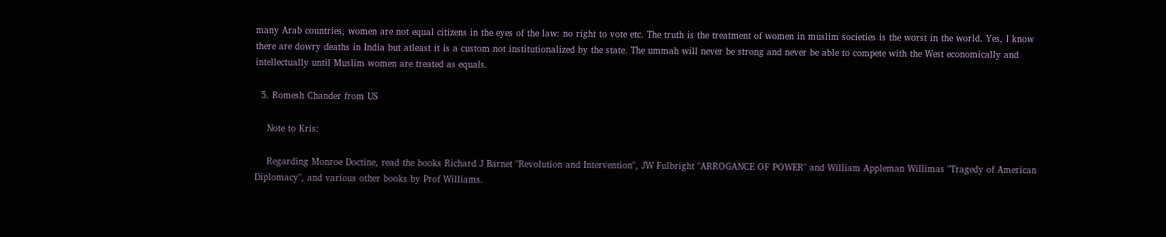many Arab countries, women are not equal citizens in the eyes of the law: no right to vote etc. The truth is the treatment of women in muslim societies is the worst in the world. Yes, I know there are dowry deaths in India but atleast it is a custom not institutionalized by the state. The ummah will never be strong and never be able to compete with the West economically and intellectually until Muslim women are treated as equals.

  5. Romesh Chander from US

    Note to Kris:

    Regarding Monroe Doctine, read the books Richard J Barnet "Revolution and Intervention", JW Fulbright "ARROGANCE OF POWER" and William Appleman Willimas "Tragedy of American Diplomacy", and various other books by Prof Williams.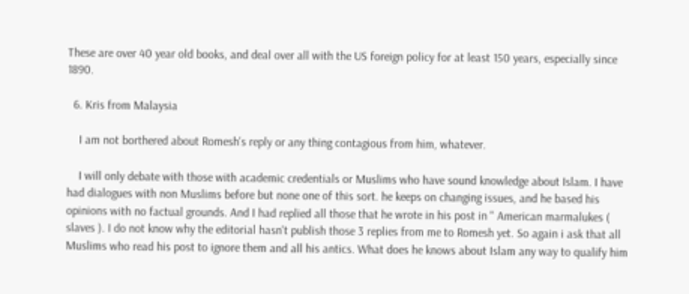These are over 40 year old books, and deal over all with the US foreign policy for at least 150 years, especially since 1890.

  6. Kris from Malaysia

    I am not borthered about Romesh's reply or any thing contagious from him, whatever.

    I will only debate with those with academic credentials or Muslims who have sound knowledge about Islam. I have had dialogues with non Muslims before but none one of this sort. he keeps on changing issues, and he based his opinions with no factual grounds. And I had replied all those that he wrote in his post in " American marmalukes ( slaves ). I do not know why the editorial hasn't publish those 3 replies from me to Romesh yet. So again i ask that all Muslims who read his post to ignore them and all his antics. What does he knows about Islam any way to qualify him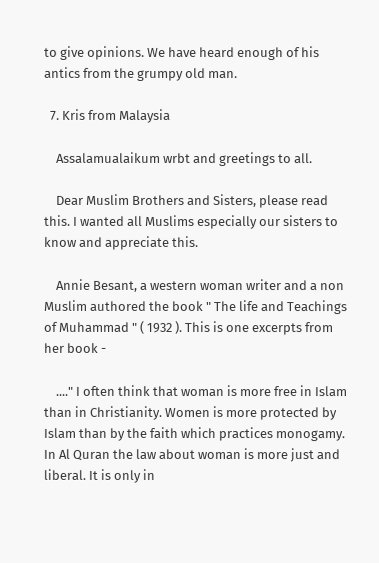to give opinions. We have heard enough of his antics from the grumpy old man.

  7. Kris from Malaysia

    Assalamualaikum wrbt and greetings to all.

    Dear Muslim Brothers and Sisters, please read this. I wanted all Muslims especially our sisters to know and appreciate this.

    Annie Besant, a western woman writer and a non Muslim authored the book " The life and Teachings of Muhammad " ( 1932 ). This is one excerpts from her book -

    ...." I often think that woman is more free in Islam than in Christianity. Women is more protected by Islam than by the faith which practices monogamy. In Al Quran the law about woman is more just and liberal. It is only in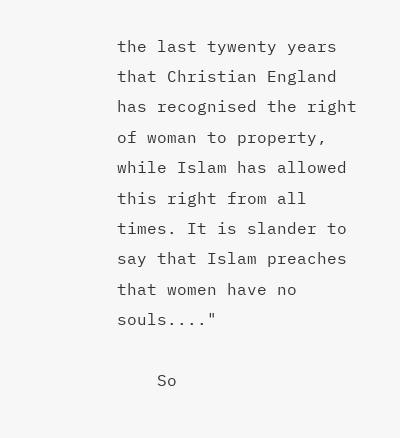the last tywenty years that Christian England has recognised the right of woman to property, while Islam has allowed this right from all times. It is slander to say that Islam preaches that women have no souls...."

    So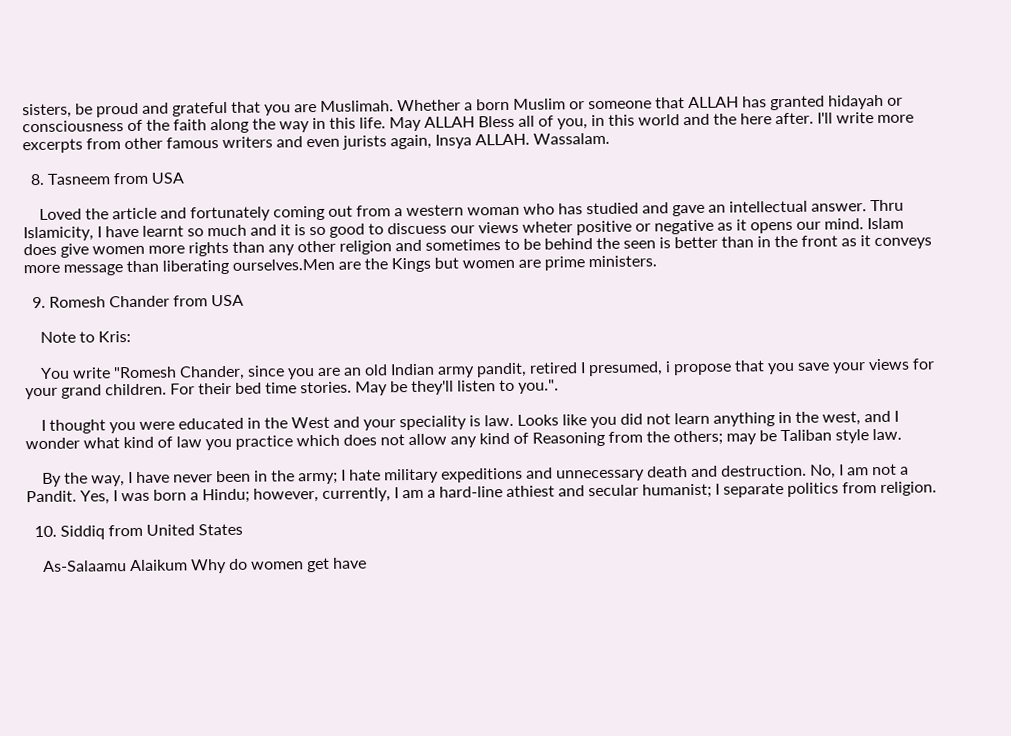sisters, be proud and grateful that you are Muslimah. Whether a born Muslim or someone that ALLAH has granted hidayah or consciousness of the faith along the way in this life. May ALLAH Bless all of you, in this world and the here after. I'll write more excerpts from other famous writers and even jurists again, Insya ALLAH. Wassalam.

  8. Tasneem from USA

    Loved the article and fortunately coming out from a western woman who has studied and gave an intellectual answer. Thru Islamicity, I have learnt so much and it is so good to discuess our views wheter positive or negative as it opens our mind. Islam does give women more rights than any other religion and sometimes to be behind the seen is better than in the front as it conveys more message than liberating ourselves.Men are the Kings but women are prime ministers.

  9. Romesh Chander from USA

    Note to Kris:

    You write "Romesh Chander, since you are an old Indian army pandit, retired I presumed, i propose that you save your views for your grand children. For their bed time stories. May be they'll listen to you.".

    I thought you were educated in the West and your speciality is law. Looks like you did not learn anything in the west, and I wonder what kind of law you practice which does not allow any kind of Reasoning from the others; may be Taliban style law.

    By the way, I have never been in the army; I hate military expeditions and unnecessary death and destruction. No, I am not a Pandit. Yes, I was born a Hindu; however, currently, I am a hard-line athiest and secular humanist; I separate politics from religion.

  10. Siddiq from United States

    As-Salaamu Alaikum Why do women get have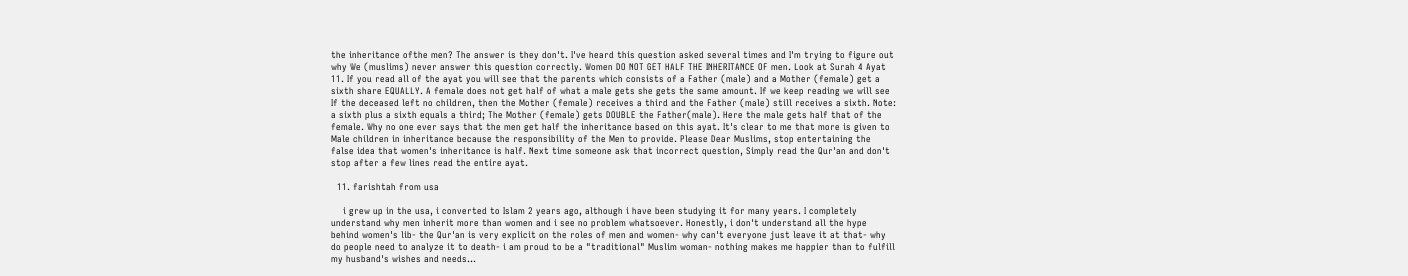the inheritance ofthe men? The answer is they don't. I've heard this question asked several times and I'm trying to figure out why We (muslims) never answer this question correctly. Women DO NOT GET HALF THE INHERITANCE OF men. Look at Surah 4 Ayat 11. If you read all of the ayat you will see that the parents which consists of a Father (male) and a Mother (female) get a sixth share EQUALLY. A female does not get half of what a male gets she gets the same amount. If we keep reading we will see If the deceased left no children, then the Mother (female) receives a third and the Father (male) still receives a sixth. Note: a sixth plus a sixth equals a third; The Mother (female) gets DOUBLE the Father(male). Here the male gets half that of the female. Why no one ever says that the men get half the inheritance based on this ayat. It's clear to me that more is given to Male children in inheritance because the responsibility of the Men to provide. Please Dear Muslims, stop entertaining the false idea that women's inheritance is half. Next time someone ask that incorrect question, Simply read the Qur'an and don't stop after a few lines read the entire ayat.

  11. farishtah from usa

    i grew up in the usa, i converted to Islam 2 years ago, although i have been studying it for many years. I completely understand why men inherit more than women and i see no problem whatsoever. Honestly, i don't understand all the hype behind women's lib- the Qur'an is very explicit on the roles of men and women- why can't everyone just leave it at that- why do people need to analyze it to death- i am proud to be a "traditional" Muslim woman- nothing makes me happier than to fulfill my husband's wishes and needs...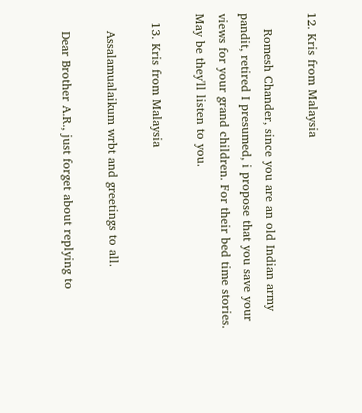12. Kris from Malaysia

    Romesh Chander, since you are an old Indian army pandit, retired I presumed, i propose that you save your views for your grand children. For their bed time stories. May be they'll listen to you.

  13. Kris from Malaysia

    Assalamualaikum wrbt and greetings to all.

    Dear Brother A.R., just forget about replying to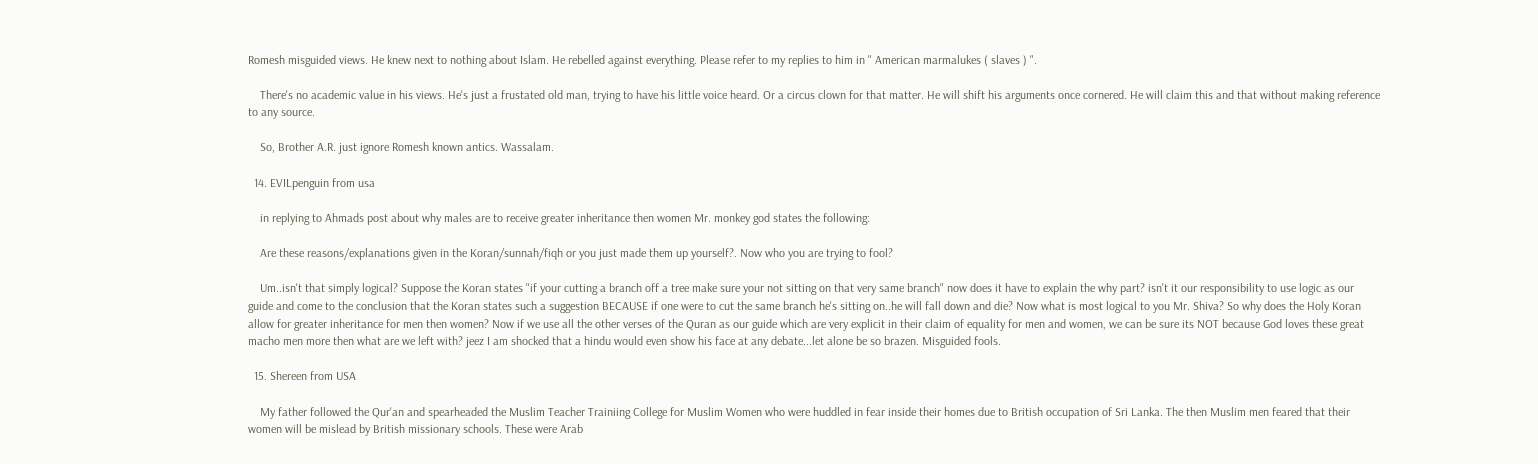Romesh misguided views. He knew next to nothing about Islam. He rebelled against everything. Please refer to my replies to him in " American marmalukes ( slaves ) ".

    There's no academic value in his views. He's just a frustated old man, trying to have his little voice heard. Or a circus clown for that matter. He will shift his arguments once cornered. He will claim this and that without making reference to any source.

    So, Brother A.R. just ignore Romesh known antics. Wassalam.

  14. EVILpenguin from usa

    in replying to Ahmads post about why males are to receive greater inheritance then women Mr. monkey god states the following:

    Are these reasons/explanations given in the Koran/sunnah/fiqh or you just made them up yourself?. Now who you are trying to fool?

    Um..isn't that simply logical? Suppose the Koran states "if your cutting a branch off a tree make sure your not sitting on that very same branch" now does it have to explain the why part? isn't it our responsibility to use logic as our guide and come to the conclusion that the Koran states such a suggestion BECAUSE if one were to cut the same branch he's sitting on..he will fall down and die? Now what is most logical to you Mr. Shiva? So why does the Holy Koran allow for greater inheritance for men then women? Now if we use all the other verses of the Quran as our guide which are very explicit in their claim of equality for men and women, we can be sure its NOT because God loves these great macho men more then what are we left with? jeez I am shocked that a hindu would even show his face at any debate...let alone be so brazen. Misguided fools.

  15. Shereen from USA

    My father followed the Qur'an and spearheaded the Muslim Teacher Trainiing College for Muslim Women who were huddled in fear inside their homes due to British occupation of Sri Lanka. The then Muslim men feared that their women will be mislead by British missionary schools. These were Arab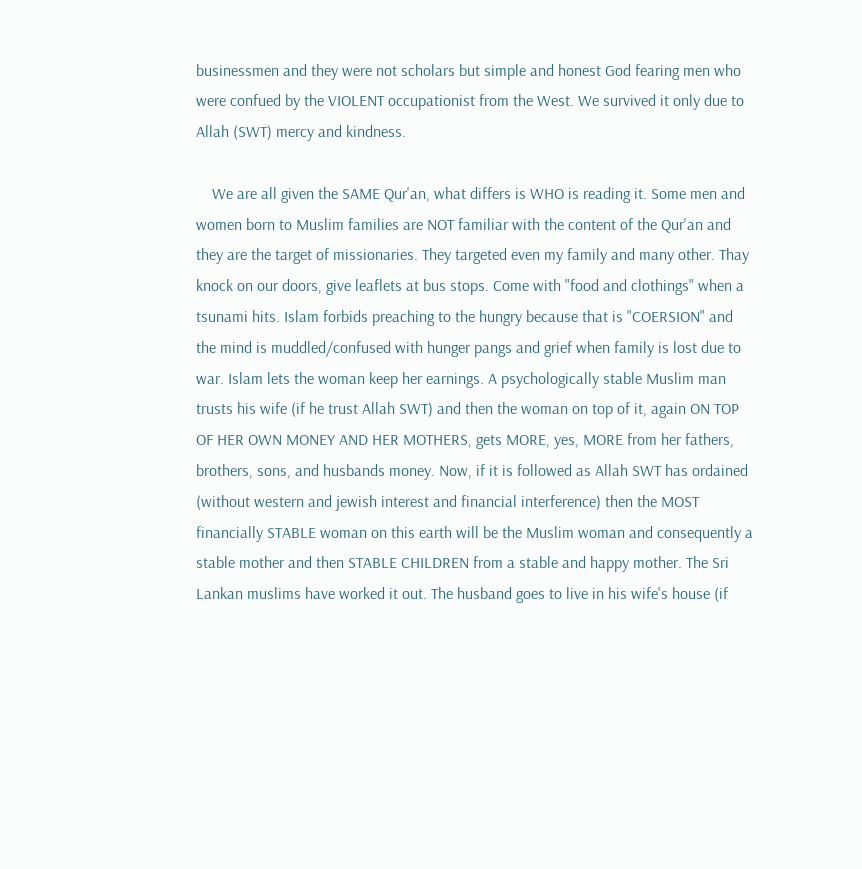businessmen and they were not scholars but simple and honest God fearing men who were confued by the VIOLENT occupationist from the West. We survived it only due to Allah (SWT) mercy and kindness.

    We are all given the SAME Qur'an, what differs is WHO is reading it. Some men and women born to Muslim families are NOT familiar with the content of the Qur'an and they are the target of missionaries. They targeted even my family and many other. Thay knock on our doors, give leaflets at bus stops. Come with "food and clothings" when a tsunami hits. Islam forbids preaching to the hungry because that is "COERSION" and the mind is muddled/confused with hunger pangs and grief when family is lost due to war. Islam lets the woman keep her earnings. A psychologically stable Muslim man trusts his wife (if he trust Allah SWT) and then the woman on top of it, again ON TOP OF HER OWN MONEY AND HER MOTHERS, gets MORE, yes, MORE from her fathers, brothers, sons, and husbands money. Now, if it is followed as Allah SWT has ordained (without western and jewish interest and financial interference) then the MOST financially STABLE woman on this earth will be the Muslim woman and consequently a stable mother and then STABLE CHILDREN from a stable and happy mother. The Sri Lankan muslims have worked it out. The husband goes to live in his wife's house (if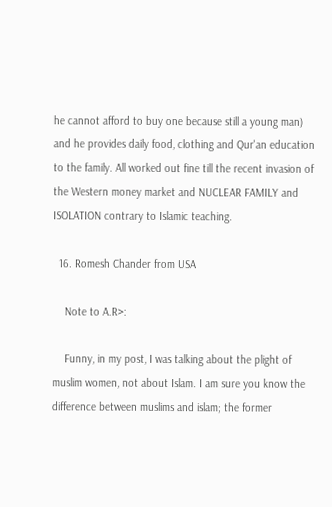he cannot afford to buy one because still a young man) and he provides daily food, clothing and Qur'an education to the family. All worked out fine till the recent invasion of the Western money market and NUCLEAR FAMILY and ISOLATION contrary to Islamic teaching.

  16. Romesh Chander from USA

    Note to A.R>:

    Funny, in my post, I was talking about the plight of muslim women, not about Islam. I am sure you know the difference between muslims and islam; the former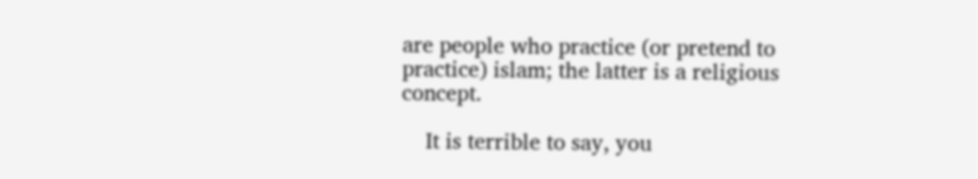are people who practice (or pretend to practice) islam; the latter is a religious concept.

    It is terrible to say, you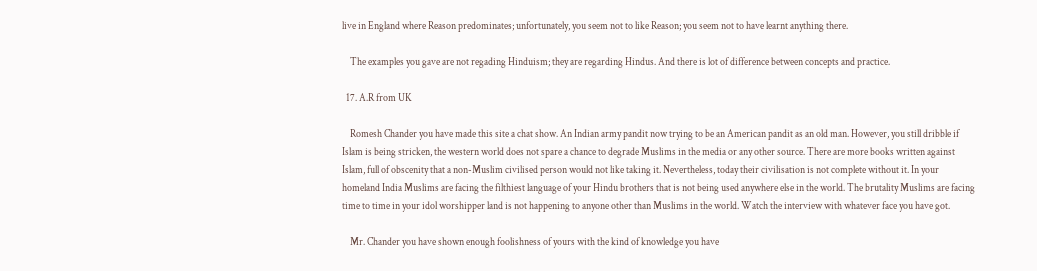live in England where Reason predominates; unfortunately, you seem not to like Reason; you seem not to have learnt anything there.

    The examples you gave are not regading Hinduism; they are regarding Hindus. And there is lot of difference between concepts and practice.

  17. A.R from UK

    Romesh Chander you have made this site a chat show. An Indian army pandit now trying to be an American pandit as an old man. However, you still dribble if Islam is being stricken, the western world does not spare a chance to degrade Muslims in the media or any other source. There are more books written against Islam, full of obscenity that a non-Muslim civilised person would not like taking it. Nevertheless, today their civilisation is not complete without it. In your homeland India Muslims are facing the filthiest language of your Hindu brothers that is not being used anywhere else in the world. The brutality Muslims are facing time to time in your idol worshipper land is not happening to anyone other than Muslims in the world. Watch the interview with whatever face you have got.

    Mr. Chander you have shown enough foolishness of yours with the kind of knowledge you have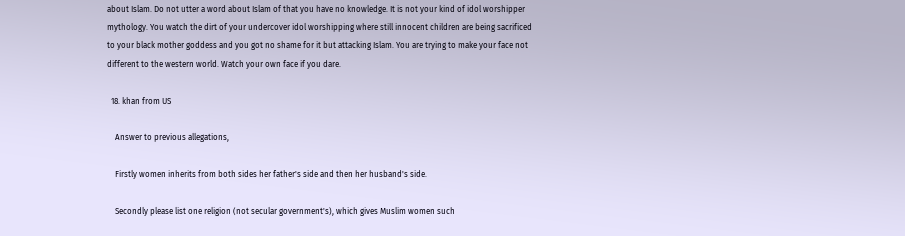about Islam. Do not utter a word about Islam of that you have no knowledge. It is not your kind of idol worshipper mythology. You watch the dirt of your undercover idol worshipping where still innocent children are being sacrificed to your black mother goddess and you got no shame for it but attacking Islam. You are trying to make your face not different to the western world. Watch your own face if you dare.

  18. khan from US

    Answer to previous allegations,

    Firstly women inherits from both sides her father's side and then her husband's side.

    Secondly please list one religion (not secular government's), which gives Muslim women such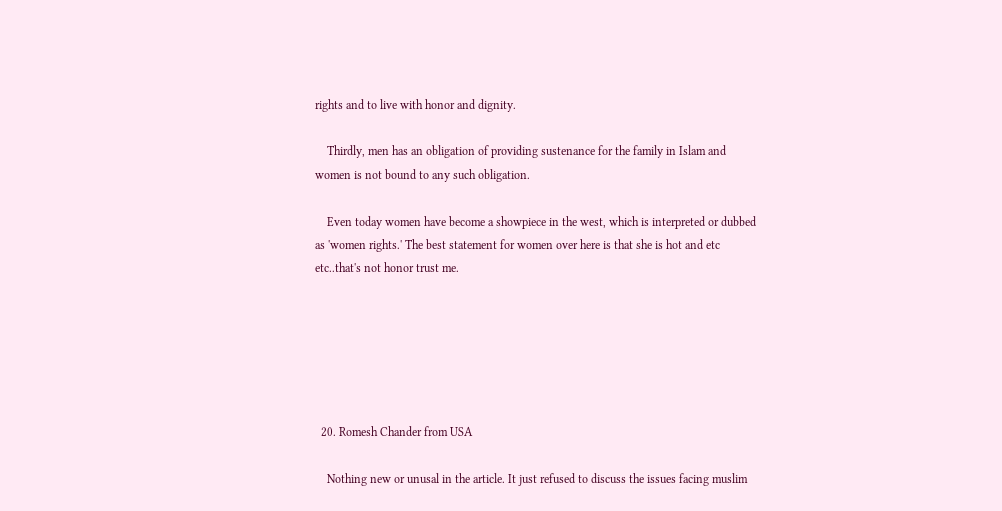rights and to live with honor and dignity.

    Thirdly, men has an obligation of providing sustenance for the family in Islam and women is not bound to any such obligation.

    Even today women have become a showpiece in the west, which is interpreted or dubbed as 'women rights.' The best statement for women over here is that she is hot and etc etc..that's not honor trust me.






  20. Romesh Chander from USA

    Nothing new or unusal in the article. It just refused to discuss the issues facing muslim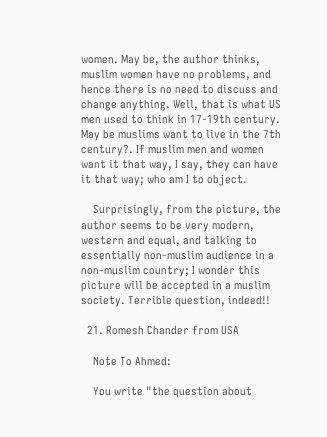women. May be, the author thinks, muslim women have no problems, and hence there is no need to discuss and change anything. Well, that is what US men used to think in 17-19th century. May be muslims want to live in the 7th century?. If muslim men and women want it that way, I say, they can have it that way; who am I to object.

    Surprisingly, from the picture, the author seems to be very modern, western and equal, and talking to essentially non-muslim audience in a non-muslim country; I wonder this picture will be accepted in a muslim society. Terrible question, indeed!!

  21. Romesh Chander from USA

    Note To Ahmed:

    You write "the question about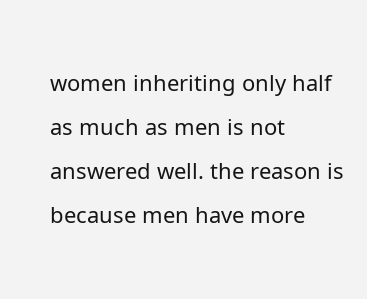women inheriting only half as much as men is not answered well. the reason is because men have more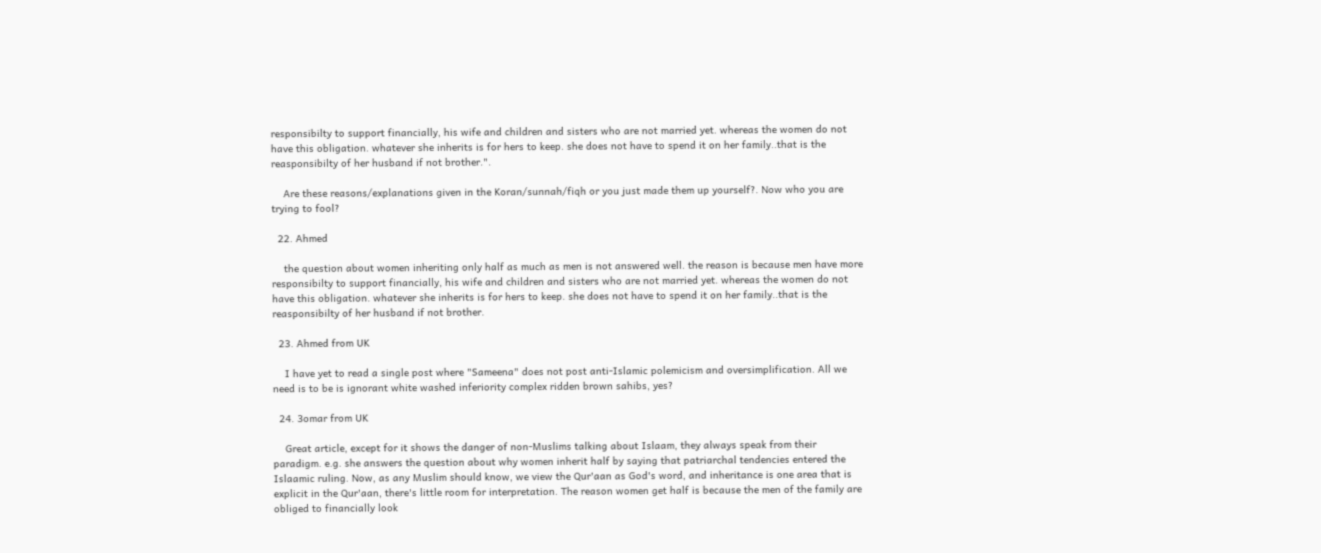responsibilty to support financially, his wife and children and sisters who are not married yet. whereas the women do not have this obligation. whatever she inherits is for hers to keep. she does not have to spend it on her family..that is the reasponsibilty of her husband if not brother.".

    Are these reasons/explanations given in the Koran/sunnah/fiqh or you just made them up yourself?. Now who you are trying to fool?

  22. Ahmed

    the question about women inheriting only half as much as men is not answered well. the reason is because men have more responsibilty to support financially, his wife and children and sisters who are not married yet. whereas the women do not have this obligation. whatever she inherits is for hers to keep. she does not have to spend it on her family..that is the reasponsibilty of her husband if not brother.

  23. Ahmed from UK

    I have yet to read a single post where "Sameena" does not post anti-Islamic polemicism and oversimplification. All we need is to be is ignorant white washed inferiority complex ridden brown sahibs, yes?

  24. 3omar from UK

    Great article, except for it shows the danger of non-Muslims talking about Islaam, they always speak from their paradigm. e.g. she answers the question about why women inherit half by saying that patriarchal tendencies entered the Islaamic ruling. Now, as any Muslim should know, we view the Qur'aan as God's word, and inheritance is one area that is explicit in the Qur'aan, there's little room for interpretation. The reason women get half is because the men of the family are obliged to financially look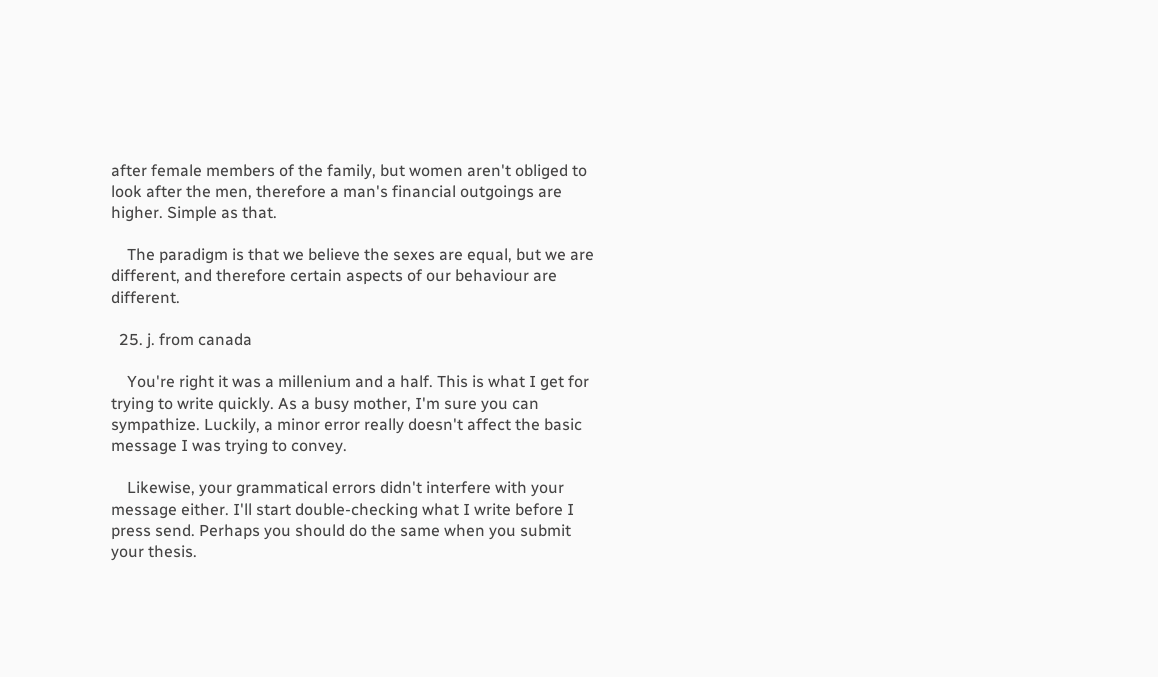after female members of the family, but women aren't obliged to look after the men, therefore a man's financial outgoings are higher. Simple as that.

    The paradigm is that we believe the sexes are equal, but we are different, and therefore certain aspects of our behaviour are different.

  25. j. from canada

    You're right it was a millenium and a half. This is what I get for trying to write quickly. As a busy mother, I'm sure you can sympathize. Luckily, a minor error really doesn't affect the basic message I was trying to convey.

    Likewise, your grammatical errors didn't interfere with your message either. I'll start double-checking what I write before I press send. Perhaps you should do the same when you submit your thesis.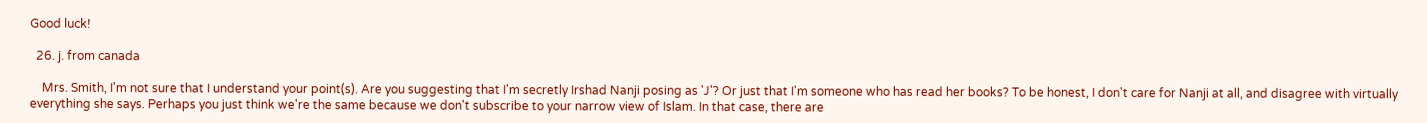Good luck!

  26. j. from canada

    Mrs. Smith, I'm not sure that I understand your point(s). Are you suggesting that I'm secretly Irshad Nanji posing as 'J'? Or just that I'm someone who has read her books? To be honest, I don't care for Nanji at all, and disagree with virtually everything she says. Perhaps you just think we're the same because we don't subscribe to your narrow view of Islam. In that case, there are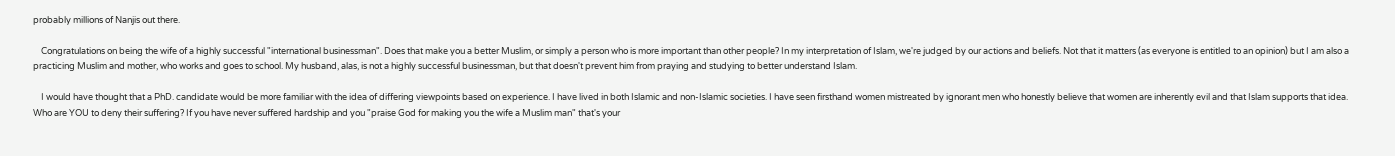probably millions of Nanjis out there.

    Congratulations on being the wife of a highly successful "international businessman". Does that make you a better Muslim, or simply a person who is more important than other people? In my interpretation of Islam, we're judged by our actions and beliefs. Not that it matters (as everyone is entitled to an opinion) but I am also a practicing Muslim and mother, who works and goes to school. My husband, alas, is not a highly successful businessman, but that doesn't prevent him from praying and studying to better understand Islam.

    I would have thought that a PhD. candidate would be more familiar with the idea of differing viewpoints based on experience. I have lived in both Islamic and non-Islamic societies. I have seen firsthand women mistreated by ignorant men who honestly believe that women are inherently evil and that Islam supports that idea. Who are YOU to deny their suffering? If you have never suffered hardship and you "praise God for making you the wife a Muslim man" that's your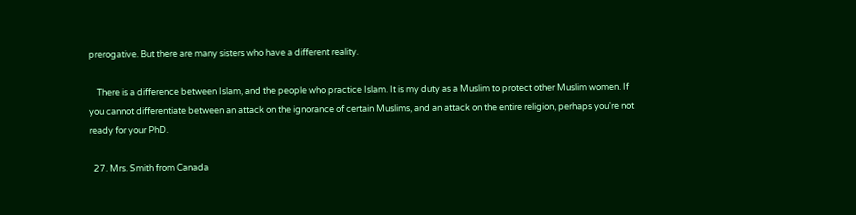prerogative. But there are many sisters who have a different reality.

    There is a difference between Islam, and the people who practice Islam. It is my duty as a Muslim to protect other Muslim women. If you cannot differentiate between an attack on the ignorance of certain Muslims, and an attack on the entire religion, perhaps you're not ready for your PhD.

  27. Mrs. Smith from Canada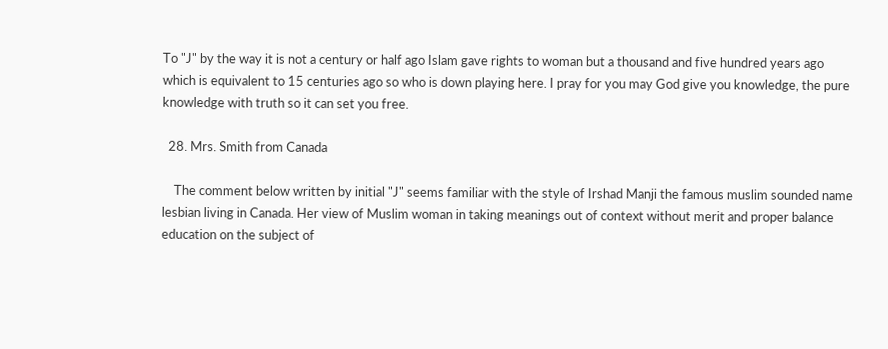To "J" by the way it is not a century or half ago Islam gave rights to woman but a thousand and five hundred years ago which is equivalent to 15 centuries ago so who is down playing here. I pray for you may God give you knowledge, the pure knowledge with truth so it can set you free.

  28. Mrs. Smith from Canada

    The comment below written by initial "J" seems familiar with the style of Irshad Manji the famous muslim sounded name lesbian living in Canada. Her view of Muslim woman in taking meanings out of context without merit and proper balance education on the subject of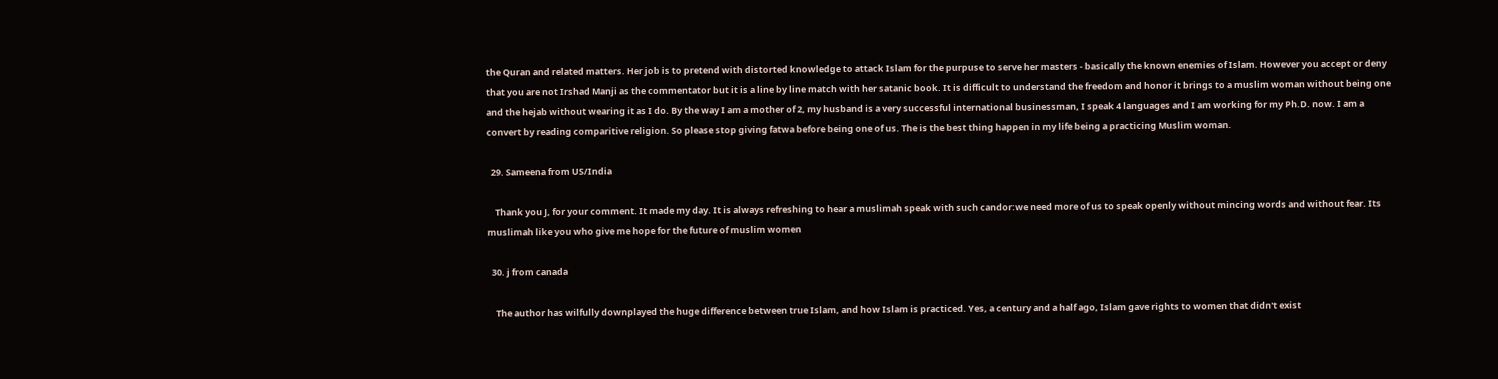the Quran and related matters. Her job is to pretend with distorted knowledge to attack Islam for the purpuse to serve her masters - basically the known enemies of Islam. However you accept or deny that you are not Irshad Manji as the commentator but it is a line by line match with her satanic book. It is difficult to understand the freedom and honor it brings to a muslim woman without being one and the hejab without wearing it as I do. By the way I am a mother of 2, my husband is a very successful international businessman, I speak 4 languages and I am working for my Ph.D. now. I am a convert by reading comparitive religion. So please stop giving fatwa before being one of us. The is the best thing happen in my life being a practicing Muslim woman.

  29. Sameena from US/India

    Thank you J, for your comment. It made my day. It is always refreshing to hear a muslimah speak with such candor:we need more of us to speak openly without mincing words and without fear. Its muslimah like you who give me hope for the future of muslim women

  30. j from canada

    The author has wilfully downplayed the huge difference between true Islam, and how Islam is practiced. Yes, a century and a half ago, Islam gave rights to women that didn't exist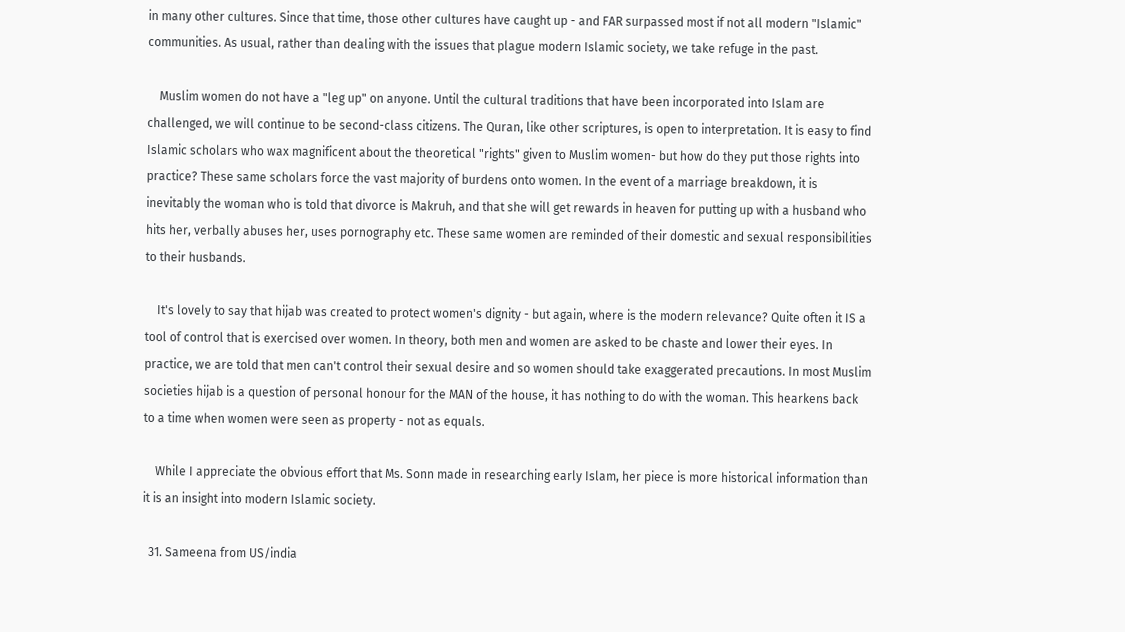in many other cultures. Since that time, those other cultures have caught up - and FAR surpassed most if not all modern "Islamic" communities. As usual, rather than dealing with the issues that plague modern Islamic society, we take refuge in the past.

    Muslim women do not have a "leg up" on anyone. Until the cultural traditions that have been incorporated into Islam are challenged, we will continue to be second-class citizens. The Quran, like other scriptures, is open to interpretation. It is easy to find Islamic scholars who wax magnificent about the theoretical "rights" given to Muslim women- but how do they put those rights into practice? These same scholars force the vast majority of burdens onto women. In the event of a marriage breakdown, it is inevitably the woman who is told that divorce is Makruh, and that she will get rewards in heaven for putting up with a husband who hits her, verbally abuses her, uses pornography etc. These same women are reminded of their domestic and sexual responsibilities to their husbands.

    It's lovely to say that hijab was created to protect women's dignity - but again, where is the modern relevance? Quite often it IS a tool of control that is exercised over women. In theory, both men and women are asked to be chaste and lower their eyes. In practice, we are told that men can't control their sexual desire and so women should take exaggerated precautions. In most Muslim societies hijab is a question of personal honour for the MAN of the house, it has nothing to do with the woman. This hearkens back to a time when women were seen as property - not as equals.

    While I appreciate the obvious effort that Ms. Sonn made in researching early Islam, her piece is more historical information than it is an insight into modern Islamic society.

  31. Sameena from US/india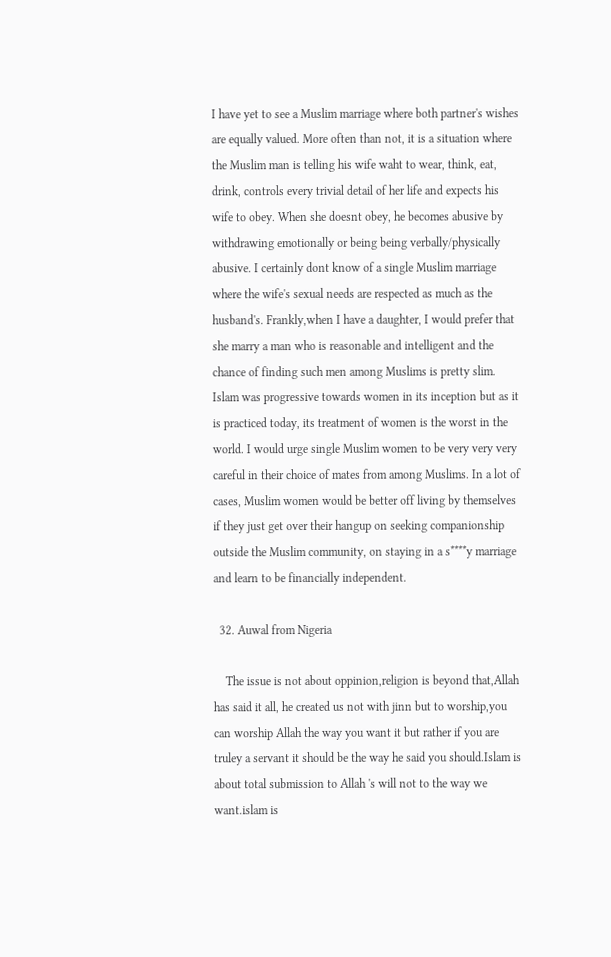I have yet to see a Muslim marriage where both partner's wishes are equally valued. More often than not, it is a situation where the Muslim man is telling his wife waht to wear, think, eat, drink, controls every trivial detail of her life and expects his wife to obey. When she doesnt obey, he becomes abusive by withdrawing emotionally or being being verbally/physically abusive. I certainly dont know of a single Muslim marriage where the wife's sexual needs are respected as much as the husband's. Frankly,when I have a daughter, I would prefer that she marry a man who is reasonable and intelligent and the chance of finding such men among Muslims is pretty slim. Islam was progressive towards women in its inception but as it is practiced today, its treatment of women is the worst in the world. I would urge single Muslim women to be very very very careful in their choice of mates from among Muslims. In a lot of cases, Muslim women would be better off living by themselves if they just get over their hangup on seeking companionship outside the Muslim community, on staying in a s****y marriage and learn to be financially independent.

  32. Auwal from Nigeria

    The issue is not about oppinion,religion is beyond that,Allah has said it all, he created us not with jinn but to worship,you can worship Allah the way you want it but rather if you are truley a servant it should be the way he said you should.Islam is about total submission to Allah 's will not to the way we want.islam is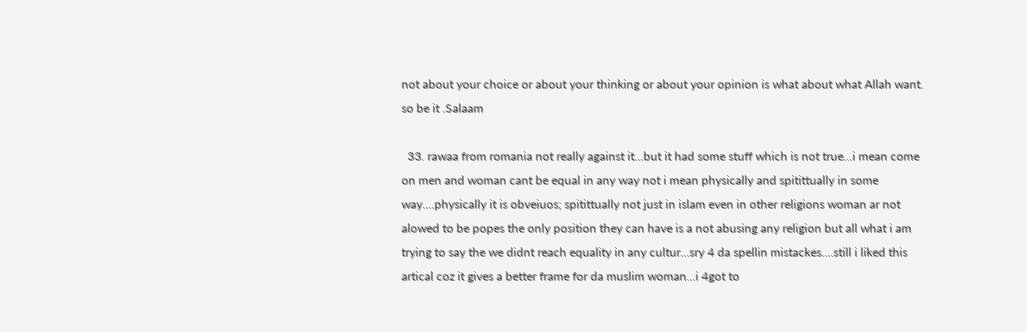not about your choice or about your thinking or about your opinion is what about what Allah want. so be it .Salaam

  33. rawaa from romania not really against it...but it had some stuff which is not true...i mean come on men and woman cant be equal in any way not i mean physically and spitittually in some way....physically it is obveiuos; spitittually not just in islam even in other religions woman ar not alowed to be popes the only position they can have is a not abusing any religion but all what i am trying to say the we didnt reach equality in any cultur...sry 4 da spellin mistackes....still i liked this artical coz it gives a better frame for da muslim woman...i 4got to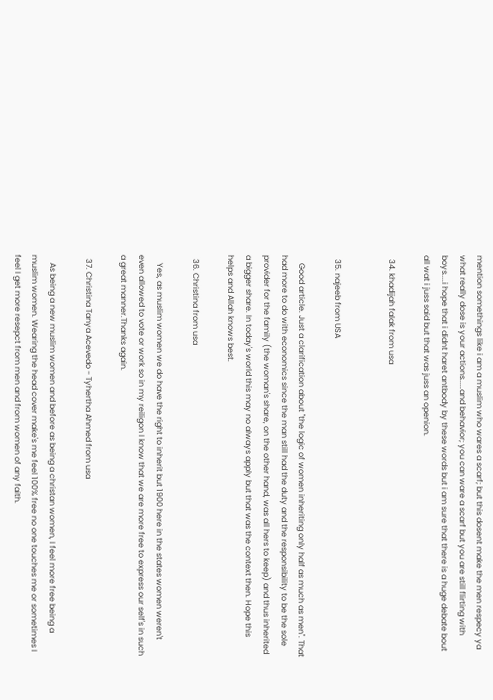mention somethings like i am a muslim who wares a scarf; but this dosent make the men respecy ya what really dose is your actions.....and behavior; you can ware a scarf but you are still flirting with boys....i hope that i didnt haret antbody by these words but i am sure that there is a huge debate bout all wat i juss said but that was juss an openion.

  34. khadijah falak from usa


  35. najeeb from USA

    Good article. Just a clarification about "the logic of women inheriting only half as much as men". That had more to do with economics since the man still had the duty and the responsibility to be the sole provider for the family (the woman's share, on the other hand, was all hers to keep) and thus inherited a bigger share. In today's world this may no always apply but that was the context then. Hope this helps and Allah knows best.

  36. Christina from usa

    Yes, as muslim women we do have the right to inherit but 1900 here in the states women weren't even allowed to vote or work so in my reiligon I know that we are more free to express our self's in such a great manner.Thanks again.

  37. Christina Tanya Acevedo - Tyhertha Ahmed from usa

    As being a new muslim women and before as being a christan women, I feel more free being a muslim women. Wearing the head cover make's me feel 100% free no one touches me or sometimes I feel I get more resepct from men and from women of any faith.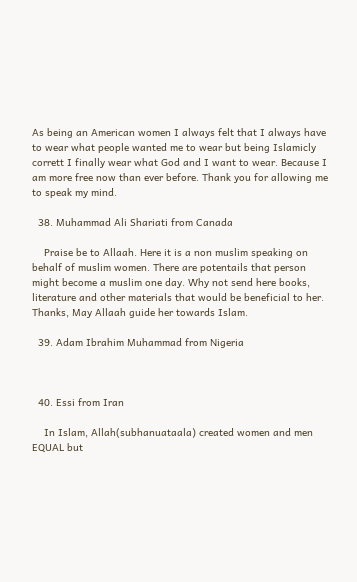As being an American women I always felt that I always have to wear what people wanted me to wear but being Islamicly corrett I finally wear what God and I want to wear. Because I am more free now than ever before. Thank you for allowing me to speak my mind.

  38. Muhammad Ali Shariati from Canada

    Praise be to Allaah. Here it is a non muslim speaking on behalf of muslim women. There are potentails that person might become a muslim one day. Why not send here books, literature and other materials that would be beneficial to her. Thanks, May Allaah guide her towards Islam.

  39. Adam Ibrahim Muhammad from Nigeria



  40. Essi from Iran

    In Islam, Allah(subhanuataala) created women and men EQUAL but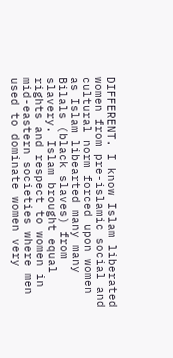DIFFERENT. I know Islam liberated women from pre-islamic social and cultural norm forced upon women as Islam libearted many many Bilals (black slaves) from slavery. Islam brought equal rights and respect to women in mid-eastern societies where men used to dominate women very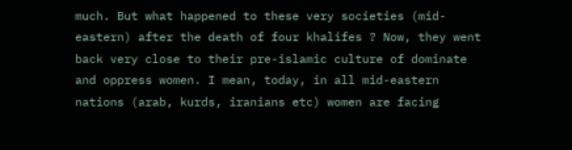much. But what happened to these very societies (mid-eastern) after the death of four khalifes ? Now, they went back very close to their pre-islamic culture of dominate and oppress women. I mean, today, in all mid-eastern nations (arab, kurds, iranians etc) women are facing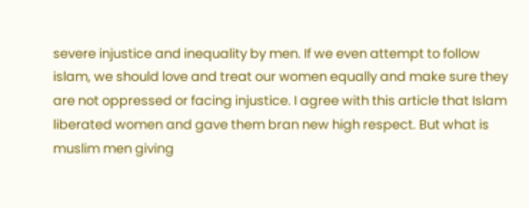severe injustice and inequality by men. If we even attempt to follow islam, we should love and treat our women equally and make sure they are not oppressed or facing injustice. I agree with this article that Islam liberated women and gave them bran new high respect. But what is muslim men giving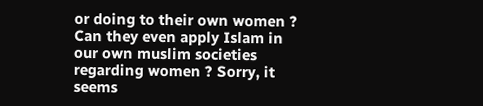or doing to their own women ? Can they even apply Islam in our own muslim societies regarding women ? Sorry, it seems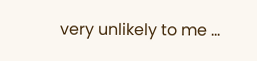very unlikely to me ...